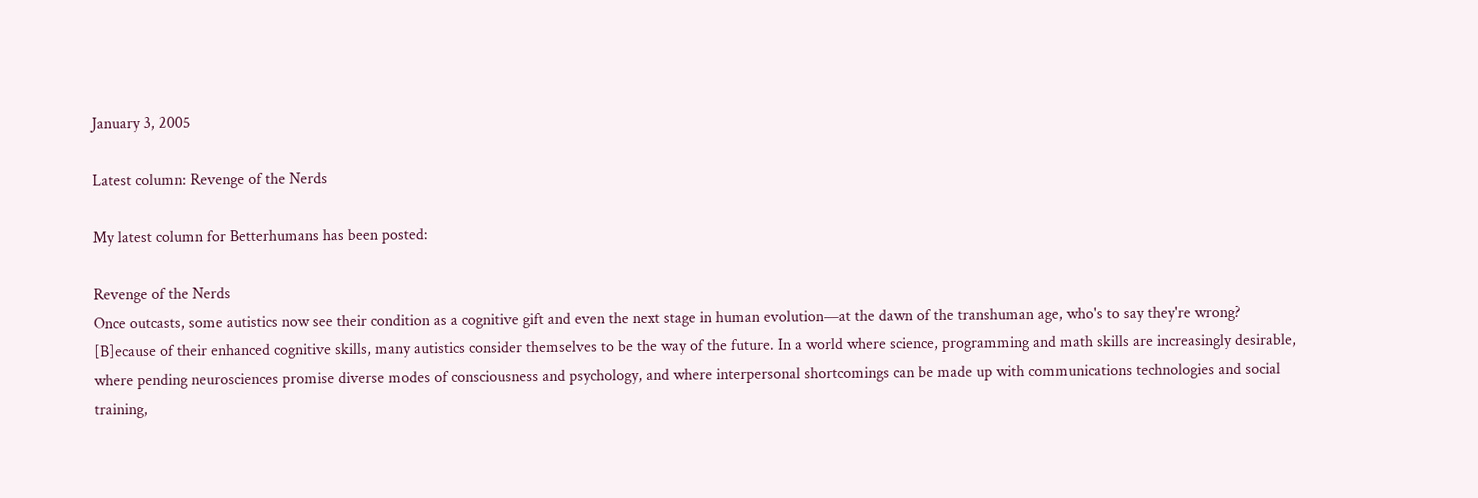January 3, 2005

Latest column: Revenge of the Nerds

My latest column for Betterhumans has been posted:

Revenge of the Nerds
Once outcasts, some autistics now see their condition as a cognitive gift and even the next stage in human evolution—at the dawn of the transhuman age, who's to say they're wrong?
[B]ecause of their enhanced cognitive skills, many autistics consider themselves to be the way of the future. In a world where science, programming and math skills are increasingly desirable, where pending neurosciences promise diverse modes of consciousness and psychology, and where interpersonal shortcomings can be made up with communications technologies and social training,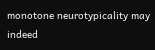monotone neurotypicality may indeed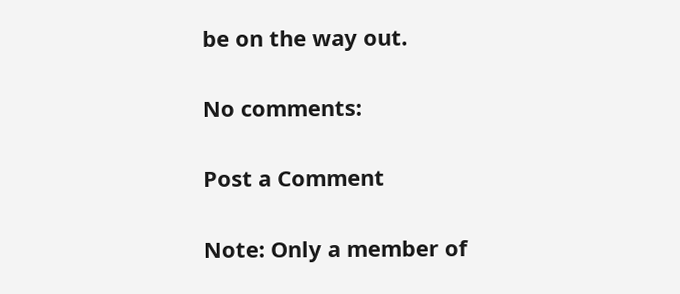be on the way out.

No comments:

Post a Comment

Note: Only a member of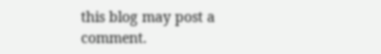this blog may post a comment.